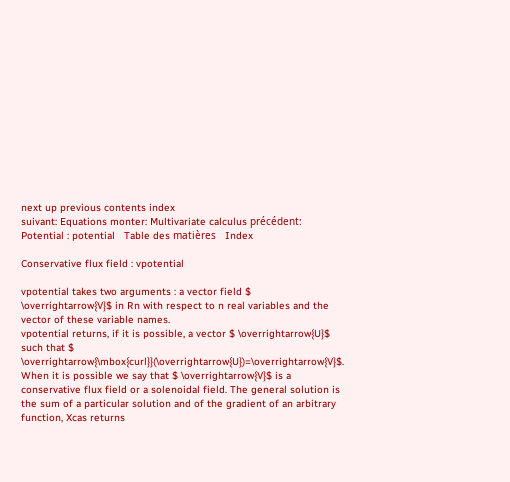next up previous contents index
suivant: Equations monter: Multivariate calculus précédent: Potential : potential   Table des matières   Index

Conservative flux field : vpotential

vpotential takes two arguments : a vector field $ \overrightarrow{V}$ in Rn with respect to n real variables and the vector of these variable names.
vpotential returns, if it is possible, a vector $ \overrightarrow{U}$ such that $ \overrightarrow{\mbox{curl}}(\overrightarrow{U})=\overrightarrow{V}$. When it is possible we say that $ \overrightarrow{V}$ is a conservative flux field or a solenoidal field. The general solution is the sum of a particular solution and of the gradient of an arbitrary function, Xcas returns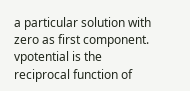a particular solution with zero as first component.
vpotential is the reciprocal function of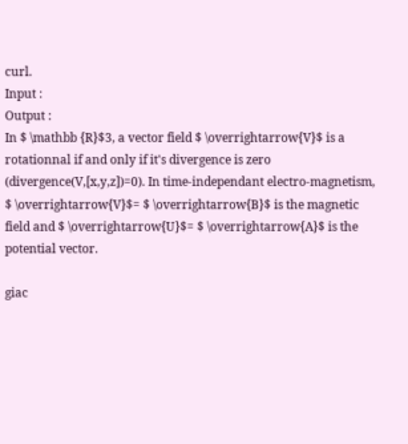curl.
Input :
Output :
In $ \mathbb {R}$3, a vector field $ \overrightarrow{V}$ is a rotationnal if and only if it's divergence is zero
(divergence(V,[x,y,z])=0). In time-independant electro-magnetism, $ \overrightarrow{V}$= $ \overrightarrow{B}$ is the magnetic field and $ \overrightarrow{U}$= $ \overrightarrow{A}$ is the potential vector.

giac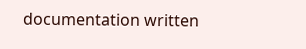documentation written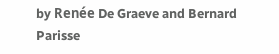by Renée De Graeve and Bernard Parisse